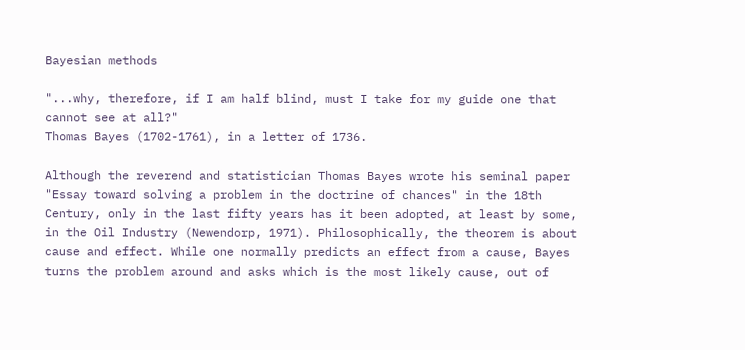Bayesian methods

"...why, therefore, if I am half blind, must I take for my guide one that cannot see at all?"
Thomas Bayes (1702-1761), in a letter of 1736.

Although the reverend and statistician Thomas Bayes wrote his seminal paper "Essay toward solving a problem in the doctrine of chances" in the 18th Century, only in the last fifty years has it been adopted, at least by some, in the Oil Industry (Newendorp, 1971). Philosophically, the theorem is about cause and effect. While one normally predicts an effect from a cause, Bayes turns the problem around and asks which is the most likely cause, out of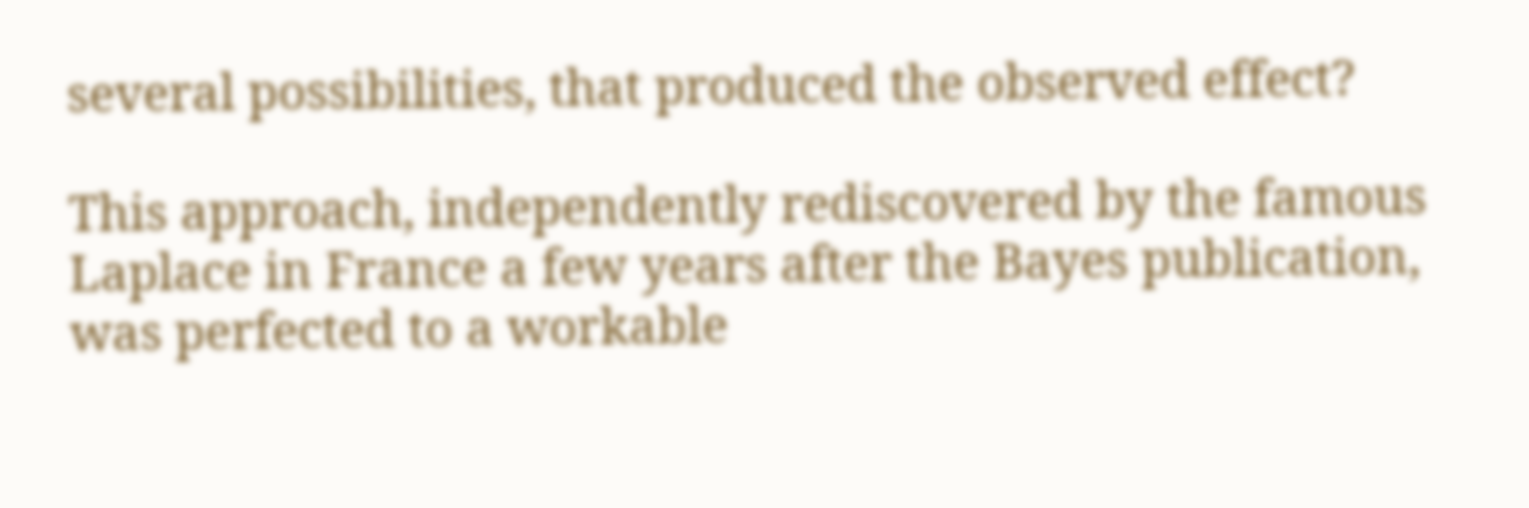several possibilities, that produced the observed effect?

This approach, independently rediscovered by the famous Laplace in France a few years after the Bayes publication, was perfected to a workable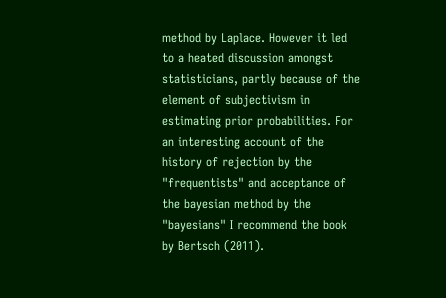method by Laplace. However it led to a heated discussion amongst statisticians, partly because of the element of subjectivism in estimating prior probabilities. For an interesting account of the history of rejection by the "frequentists" and acceptance of the bayesian method by the "bayesians" I recommend the book by Bertsch (2011).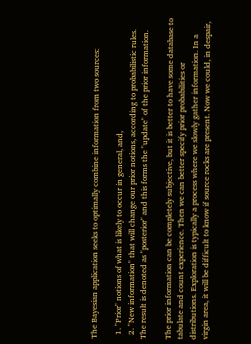The Bayesian application seeks to optimally combine information from two sources:

  1. "Prior" notions of what is likely to occur in general, and,
  2. "New information" that will change our prior notions, according to probabilistic rules.
The result is denoted as "posterior" and this forms the "update" of the prior information.

The prior information can be completely subjective, but it is better to have some database to tabulate and count experience. Then we can better specify prior probabilities or distributions. Exploration is typically a process where we slowly gather information. In a virgin area, it will be difficult to know if source rocks are present. Now we could, in despair,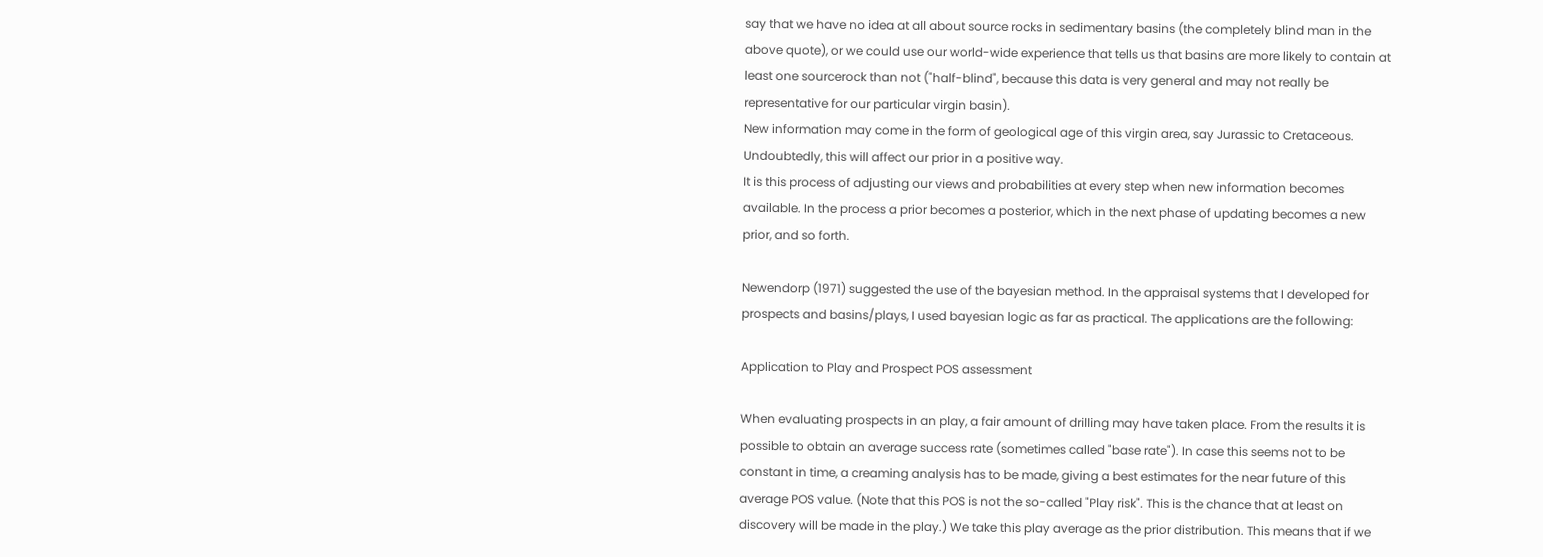say that we have no idea at all about source rocks in sedimentary basins (the completely blind man in the above quote), or we could use our world-wide experience that tells us that basins are more likely to contain at least one sourcerock than not ("half-blind", because this data is very general and may not really be representative for our particular virgin basin).
New information may come in the form of geological age of this virgin area, say Jurassic to Cretaceous. Undoubtedly, this will affect our prior in a positive way.
It is this process of adjusting our views and probabilities at every step when new information becomes available. In the process a prior becomes a posterior, which in the next phase of updating becomes a new prior, and so forth.

Newendorp (1971) suggested the use of the bayesian method. In the appraisal systems that I developed for prospects and basins/plays, I used bayesian logic as far as practical. The applications are the following:

Application to Play and Prospect POS assessment

When evaluating prospects in an play, a fair amount of drilling may have taken place. From the results it is possible to obtain an average success rate (sometimes called "base rate"). In case this seems not to be constant in time, a creaming analysis has to be made, giving a best estimates for the near future of this average POS value. (Note that this POS is not the so-called "Play risk". This is the chance that at least on discovery will be made in the play.) We take this play average as the prior distribution. This means that if we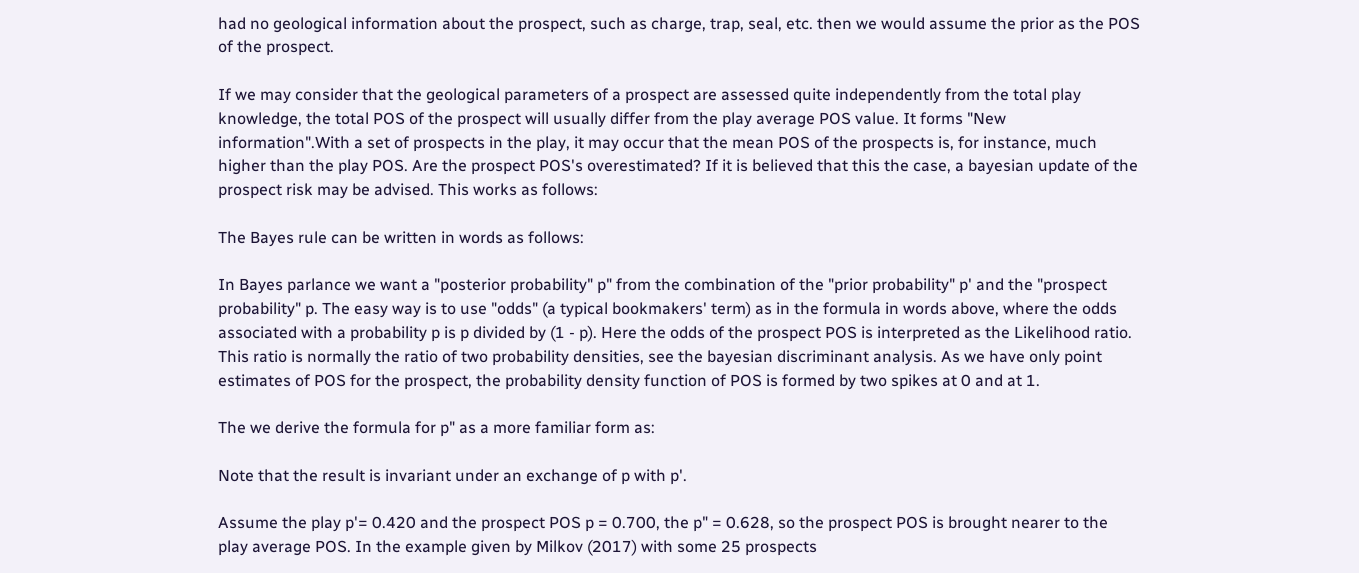had no geological information about the prospect, such as charge, trap, seal, etc. then we would assume the prior as the POS of the prospect.

If we may consider that the geological parameters of a prospect are assessed quite independently from the total play knowledge, the total POS of the prospect will usually differ from the play average POS value. It forms "New information".With a set of prospects in the play, it may occur that the mean POS of the prospects is, for instance, much higher than the play POS. Are the prospect POS's overestimated? If it is believed that this the case, a bayesian update of the prospect risk may be advised. This works as follows:

The Bayes rule can be written in words as follows:

In Bayes parlance we want a "posterior probability" p" from the combination of the "prior probability" p' and the "prospect probability" p. The easy way is to use "odds" (a typical bookmakers' term) as in the formula in words above, where the odds associated with a probability p is p divided by (1 - p). Here the odds of the prospect POS is interpreted as the Likelihood ratio. This ratio is normally the ratio of two probability densities, see the bayesian discriminant analysis. As we have only point estimates of POS for the prospect, the probability density function of POS is formed by two spikes at 0 and at 1.

The we derive the formula for p" as a more familiar form as:

Note that the result is invariant under an exchange of p with p'.

Assume the play p'= 0.420 and the prospect POS p = 0.700, the p" = 0.628, so the prospect POS is brought nearer to the play average POS. In the example given by Milkov (2017) with some 25 prospects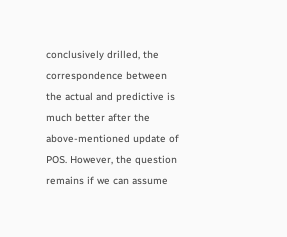conclusively drilled, the correspondence between the actual and predictive is much better after the above-mentioned update of POS. However, the question remains if we can assume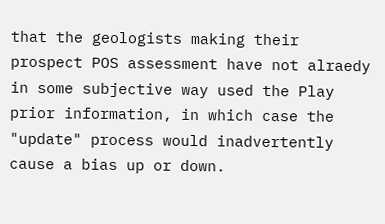that the geologists making their prospect POS assessment have not alraedy in some subjective way used the Play prior information, in which case the "update" process would inadvertently cause a bias up or down.